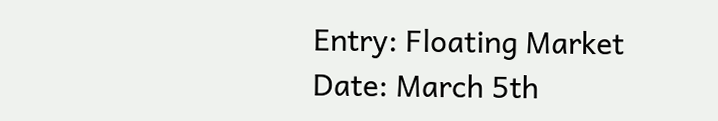Entry: Floating Market
Date: March 5th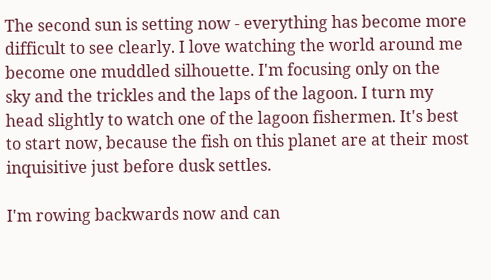The second sun is setting now - everything has become more difficult to see clearly. I love watching the world around me become one muddled silhouette. I'm focusing only on the sky and the trickles and the laps of the lagoon. I turn my head slightly to watch one of the lagoon fishermen. It's best to start now, because the fish on this planet are at their most inquisitive just before dusk settles.

I'm rowing backwards now and can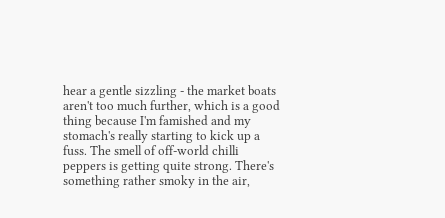hear a gentle sizzling - the market boats aren't too much further, which is a good thing because I'm famished and my stomach's really starting to kick up a fuss. The smell of off-world chilli peppers is getting quite strong. There's something rather smoky in the air,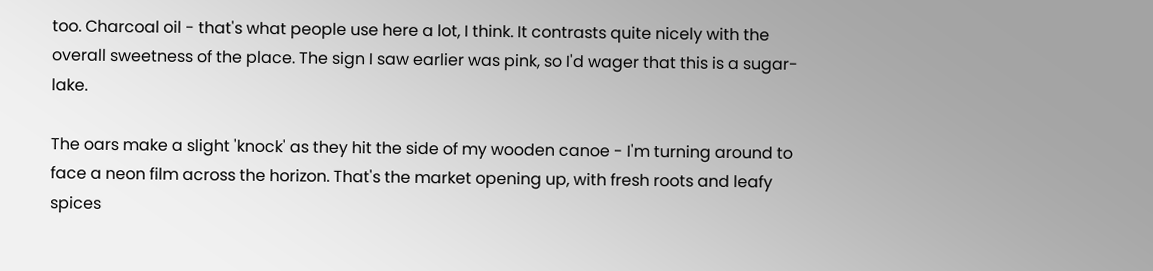too. Charcoal oil - that's what people use here a lot, I think. It contrasts quite nicely with the overall sweetness of the place. The sign I saw earlier was pink, so I'd wager that this is a sugar-lake.

The oars make a slight 'knock' as they hit the side of my wooden canoe - I'm turning around to face a neon film across the horizon. That's the market opening up, with fresh roots and leafy spices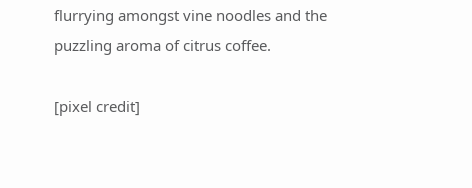flurrying amongst vine noodles and the puzzling aroma of citrus coffee.

[pixel credit]